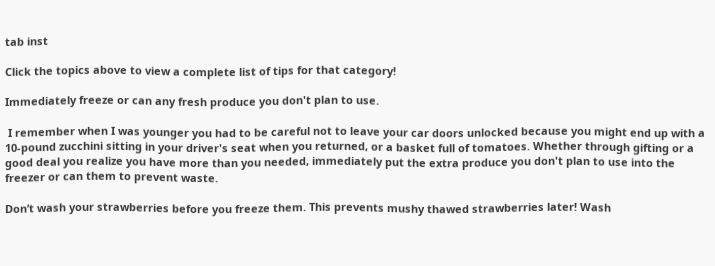tab inst

Click the topics above to view a complete list of tips for that category!

Immediately freeze or can any fresh produce you don't plan to use.

 I remember when I was younger you had to be careful not to leave your car doors unlocked because you might end up with a 10-pound zucchini sitting in your driver's seat when you returned, or a basket full of tomatoes. Whether through gifting or a good deal you realize you have more than you needed, immediately put the extra produce you don't plan to use into the freezer or can them to prevent waste.

Don’t wash your strawberries before you freeze them. This prevents mushy thawed strawberries later! Wash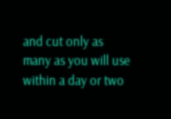and cut only as many as you will use within a day or two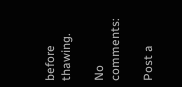before thawing.

No comments:

Post a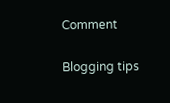Comment

Blogging tips